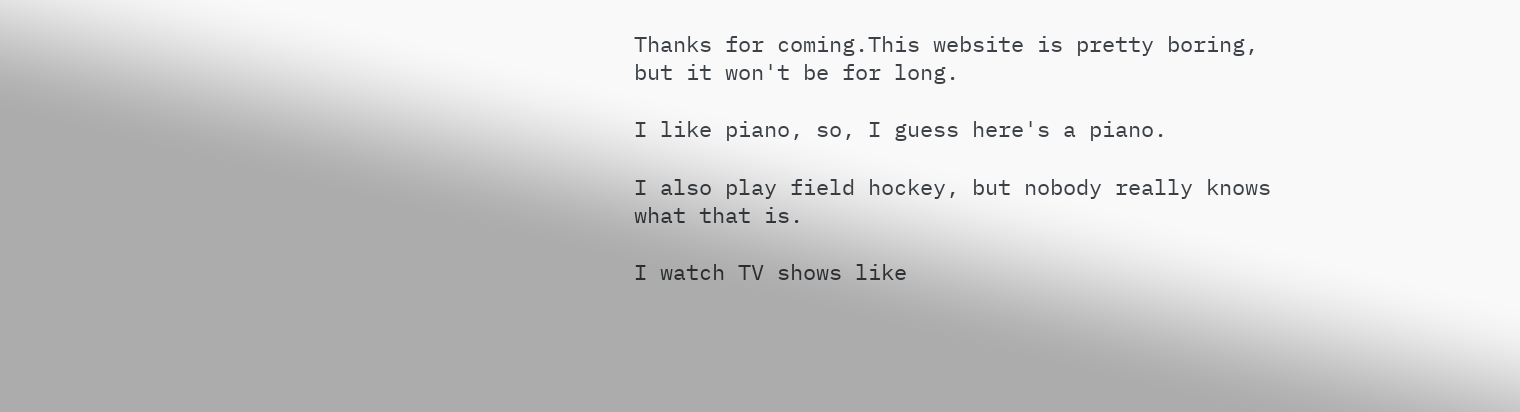Thanks for coming.This website is pretty boring, but it won't be for long.

I like piano, so, I guess here's a piano.

I also play field hockey, but nobody really knows what that is.

I watch TV shows like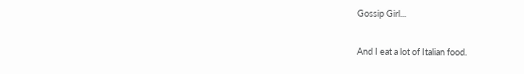Gossip Girl...

And I eat a lot of Italian food.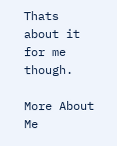Thats about it for me though.

More About Me